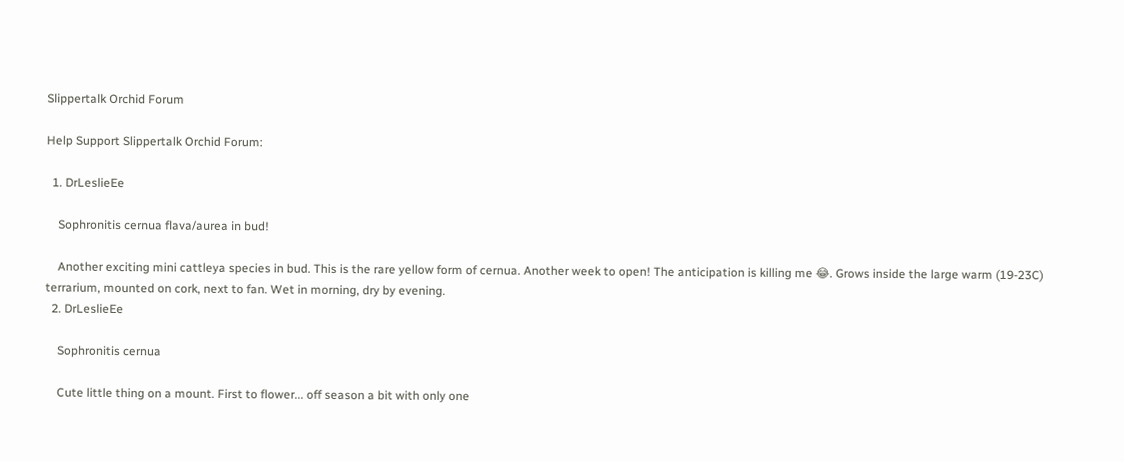Slippertalk Orchid Forum

Help Support Slippertalk Orchid Forum:

  1. DrLeslieEe

    Sophronitis cernua flava/aurea in bud!

    Another exciting mini cattleya species in bud. This is the rare yellow form of cernua. Another week to open! The anticipation is killing me 😂. Grows inside the large warm (19-23C) terrarium, mounted on cork, next to fan. Wet in morning, dry by evening.
  2. DrLeslieEe

    Sophronitis cernua

    Cute little thing on a mount. First to flower... off season a bit with only one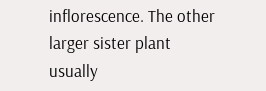inflorescence. The other larger sister plant usually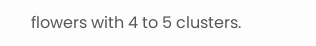flowers with 4 to 5 clusters.